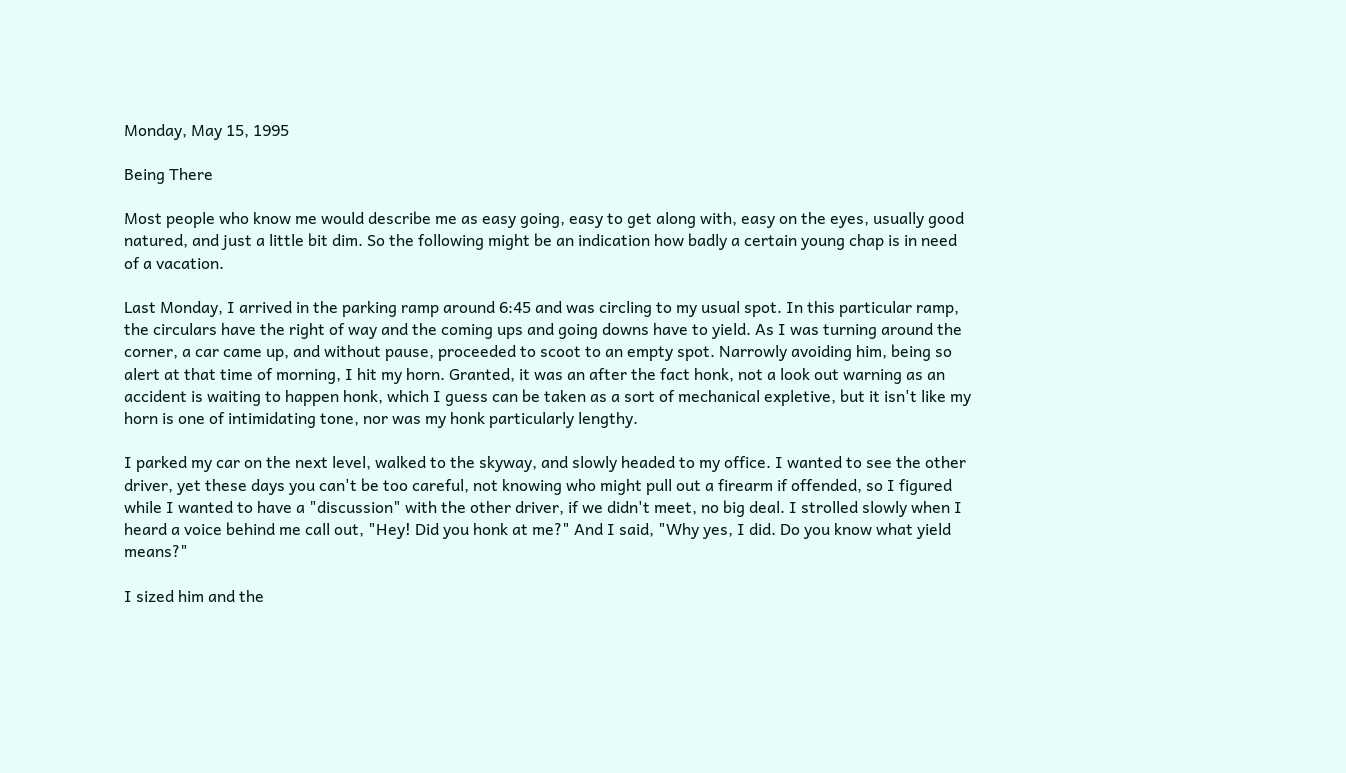Monday, May 15, 1995

Being There

Most people who know me would describe me as easy going, easy to get along with, easy on the eyes, usually good natured, and just a little bit dim. So the following might be an indication how badly a certain young chap is in need of a vacation.

Last Monday, I arrived in the parking ramp around 6:45 and was circling to my usual spot. In this particular ramp, the circulars have the right of way and the coming ups and going downs have to yield. As I was turning around the corner, a car came up, and without pause, proceeded to scoot to an empty spot. Narrowly avoiding him, being so alert at that time of morning, I hit my horn. Granted, it was an after the fact honk, not a look out warning as an accident is waiting to happen honk, which I guess can be taken as a sort of mechanical expletive, but it isn't like my horn is one of intimidating tone, nor was my honk particularly lengthy.

I parked my car on the next level, walked to the skyway, and slowly headed to my office. I wanted to see the other driver, yet these days you can't be too careful, not knowing who might pull out a firearm if offended, so I figured while I wanted to have a "discussion" with the other driver, if we didn't meet, no big deal. I strolled slowly when I heard a voice behind me call out, "Hey! Did you honk at me?" And I said, "Why yes, I did. Do you know what yield means?"

I sized him and the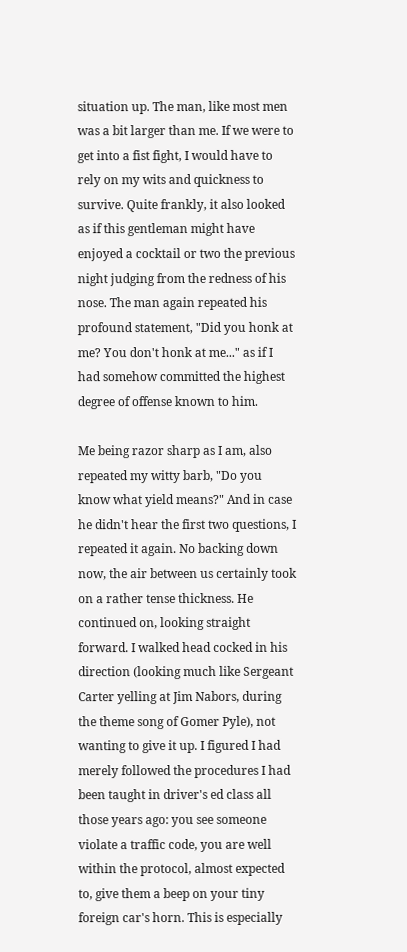situation up. The man, like most men was a bit larger than me. If we were to get into a fist fight, I would have to rely on my wits and quickness to survive. Quite frankly, it also looked as if this gentleman might have enjoyed a cocktail or two the previous night judging from the redness of his nose. The man again repeated his profound statement, "Did you honk at me? You don't honk at me..." as if I had somehow committed the highest degree of offense known to him.

Me being razor sharp as I am, also repeated my witty barb, "Do you know what yield means?" And in case he didn't hear the first two questions, I repeated it again. No backing down now, the air between us certainly took on a rather tense thickness. He continued on, looking straight forward. I walked head cocked in his direction (looking much like Sergeant Carter yelling at Jim Nabors, during the theme song of Gomer Pyle), not wanting to give it up. I figured I had merely followed the procedures I had been taught in driver's ed class all those years ago: you see someone violate a traffic code, you are well within the protocol, almost expected to, give them a beep on your tiny foreign car's horn. This is especially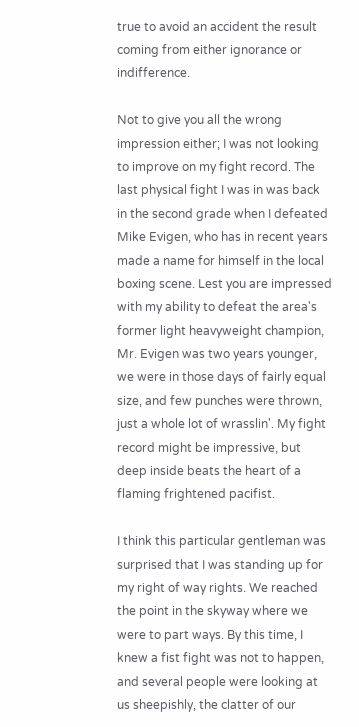true to avoid an accident the result coming from either ignorance or indifference.

Not to give you all the wrong impression either; I was not looking to improve on my fight record. The last physical fight I was in was back in the second grade when I defeated Mike Evigen, who has in recent years made a name for himself in the local boxing scene. Lest you are impressed with my ability to defeat the area's former light heavyweight champion, Mr. Evigen was two years younger, we were in those days of fairly equal size, and few punches were thrown, just a whole lot of wrasslin'. My fight record might be impressive, but deep inside beats the heart of a flaming frightened pacifist.

I think this particular gentleman was surprised that I was standing up for my right of way rights. We reached the point in the skyway where we were to part ways. By this time, I knew a fist fight was not to happen, and several people were looking at us sheepishly, the clatter of our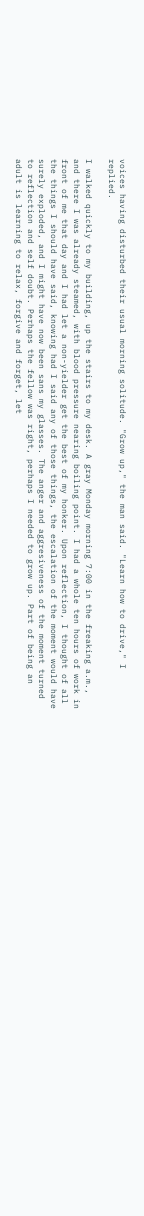voices having disturbed their usual morning solitude. "Grow up," the man said. "Learn how to drive," I replied.

I walked quickly to my building, up the stairs to my desk. A gray Monday morning 7:00 in the freaking a.m., and there I was already steamed, with blood pressure nearing boiling point. I had a whole ten hours of work in front of me that day and I had let a non-yielder get the best of my honker. Upon reflection, I thought of all the things I should have said, knowing had I said any of those things, the escalation of the moment would have surely exploded, and I might have now been sans my glasses. The anger and aggresiveness of the moment turned to reflection and self doubt. Perhaps the fellow was right, perhaps I needed to grow up. Part of being an adult is learning to relax, forgive and forget, let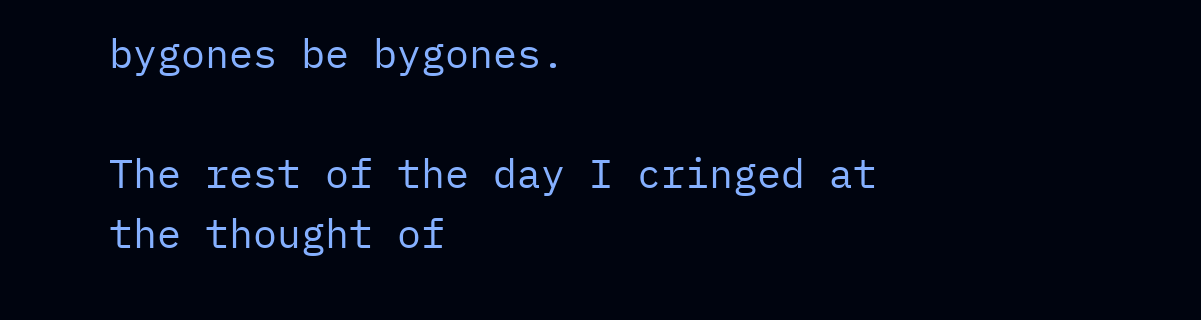bygones be bygones.

The rest of the day I cringed at the thought of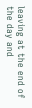leaving at the end of the day and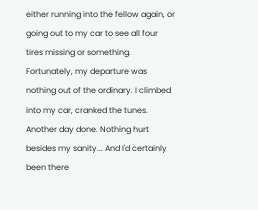either running into the fellow again, or going out to my car to see all four tires missing or something. Fortunately, my departure was nothing out of the ordinary. I climbed into my car, cranked the tunes. Another day done. Nothing hurt besides my sanity... And I'd certainly been there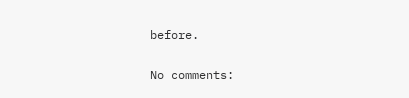before.

No comments: